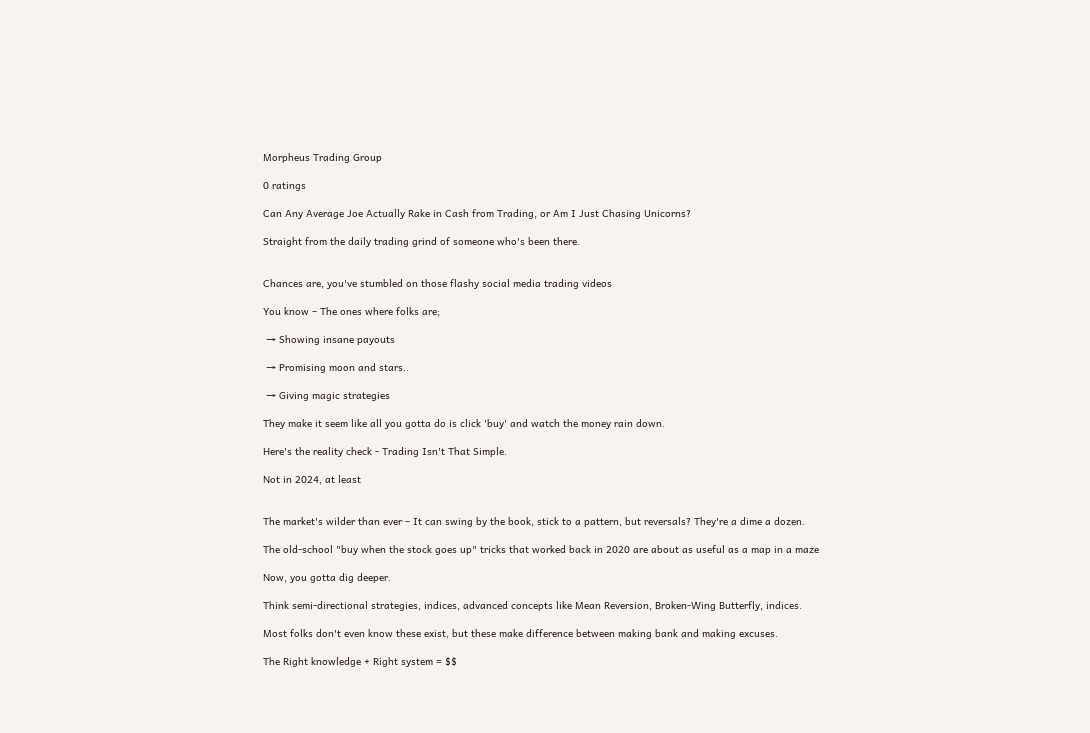Morpheus Trading Group

0 ratings

Can Any Average Joe Actually Rake in Cash from Trading, or Am I Just Chasing Unicorns?

Straight from the daily trading grind of someone who's been there.


Chances are, you've stumbled on those flashy social media trading videos

You know – The ones where folks are;

 → Showing insane payouts

 → Promising moon and stars..

 → Giving magic strategies

They make it seem like all you gotta do is click 'buy' and watch the money rain down.

Here's the reality check - Trading Isn't That Simple.

Not in 2024, at least


The market's wilder than ever – It can swing by the book, stick to a pattern, but reversals? They're a dime a dozen.

The old-school "buy when the stock goes up" tricks that worked back in 2020 are about as useful as a map in a maze

Now, you gotta dig deeper.

Think semi-directional strategies, indices, advanced concepts like Mean Reversion, Broken-Wing Butterfly, indices.

Most folks don't even know these exist, but these make difference between making bank and making excuses.

The Right knowledge + Right system = $$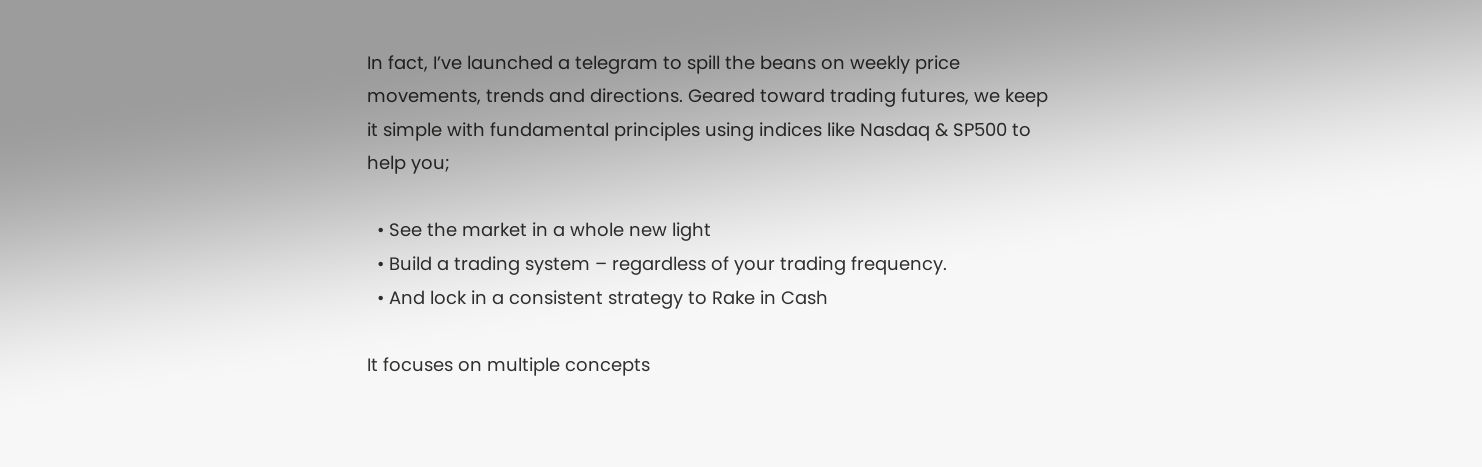In fact, I’ve launched a telegram to spill the beans on weekly price movements, trends and directions. Geared toward trading futures, we keep it simple with fundamental principles using indices like Nasdaq & SP500 to help you;

  • See the market in a whole new light
  • Build a trading system – regardless of your trading frequency.
  • And lock in a consistent strategy to Rake in Cash

It focuses on multiple concepts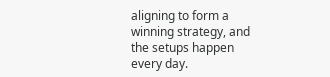aligning to form a winning strategy, and the setups happen every day.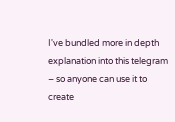I've bundled more in depth explanation into this telegram – so anyone can use it to create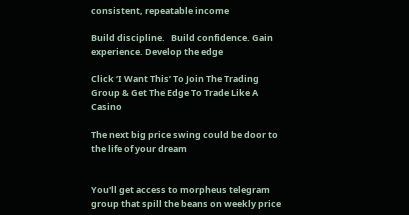consistent, repeatable income

Build discipline.   Build confidence. Gain experience. Develop the edge

Click ‘I Want This’ To Join The Trading Group & Get The Edge To Trade Like A Casino

The next big price swing could be door to the life of your dream


You'll get access to morpheus telegram group that spill the beans on weekly price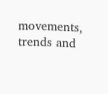movements, trends and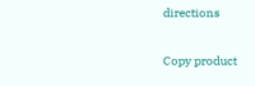directions

Copy product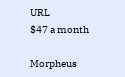URL
$47 a month

Morpheus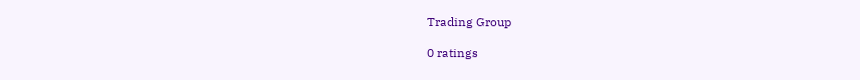Trading Group

0 ratings